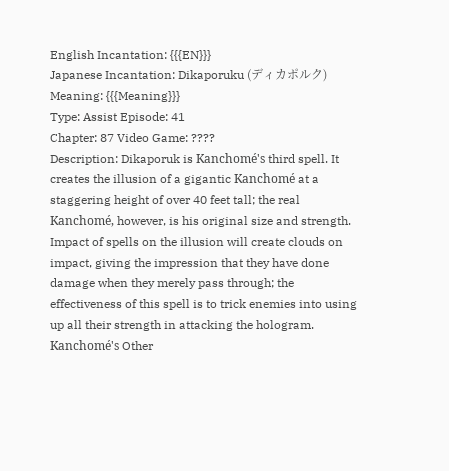English Incantation: {{{EN}}}
Japanese Incantation: Dikaporuku (ディカポルク)
Meaning: {{{Meaning}}}
Type: Assist Episode: 41
Chapter: 87 Video Game: ????
Description: Dikaporuk is Kanchomé's third spell. It creates the illusion of a gigantic Kanchomé at a staggering height of over 40 feet tall; the real Kanchomé, however, is his original size and strength. Impact of spells on the illusion will create clouds on impact, giving the impression that they have done damage when they merely pass through; the effectiveness of this spell is to trick enemies into using up all their strength in attacking the hologram.
Kanchomé's Other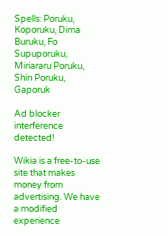Spells: Poruku, Koporuku, Dima Buruku, Fo Supuporuku, Miriararu Poruku, Shin Poruku, Gaporuk

Ad blocker interference detected!

Wikia is a free-to-use site that makes money from advertising. We have a modified experience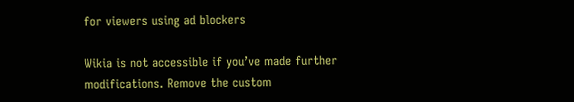for viewers using ad blockers

Wikia is not accessible if you’ve made further modifications. Remove the custom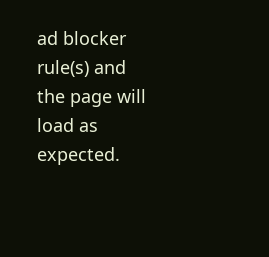ad blocker rule(s) and the page will load as expected.